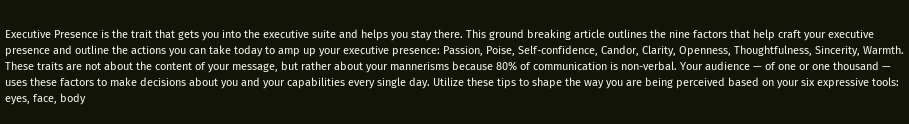Executive Presence is the trait that gets you into the executive suite and helps you stay there. This ground breaking article outlines the nine factors that help craft your executive presence and outline the actions you can take today to amp up your executive presence: Passion, Poise, Self-confidence, Candor, Clarity, Openness, Thoughtfulness, Sincerity, Warmth. These traits are not about the content of your message, but rather about your mannerisms because 80% of communication is non-verbal. Your audience — of one or one thousand — uses these factors to make decisions about you and your capabilities every single day. Utilize these tips to shape the way you are being perceived based on your six expressive tools: eyes, face, body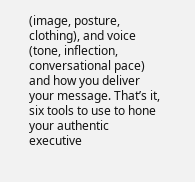(image, posture, clothing), and voice (tone, inflection, conversational pace) and how you deliver your message. That’s it, six tools to use to hone your authentic executive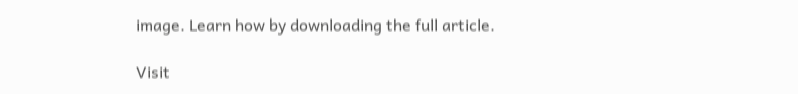image. Learn how by downloading the full article.

Visit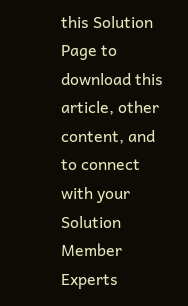this Solution Page to download this article, other content, and to connect with your Solution Member Experts